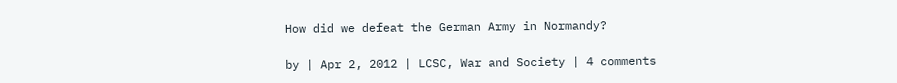How did we defeat the German Army in Normandy?

by | Apr 2, 2012 | LCSC, War and Society | 4 comments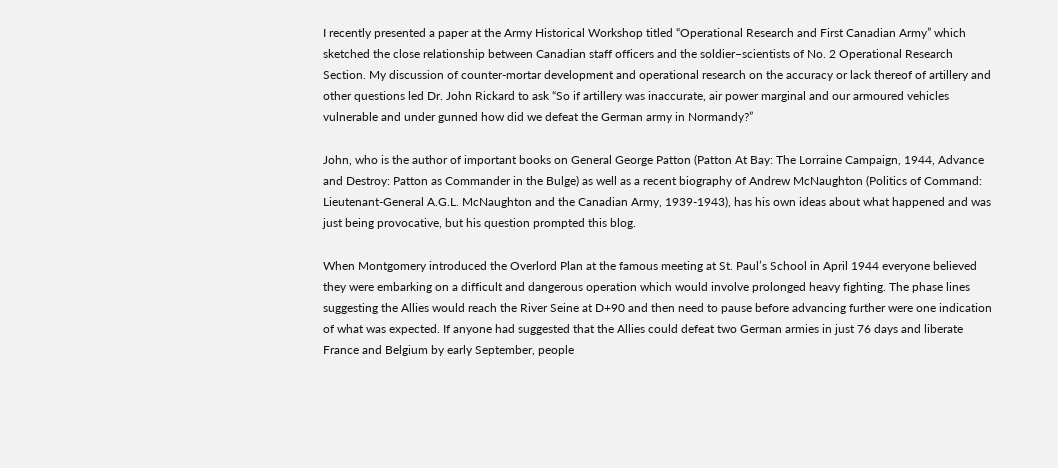I recently presented a paper at the Army Historical Workshop titled “Operational Research and First Canadian Army” which sketched the close relationship between Canadian staff officers and the soldier–scientists of No. 2 Operational Research Section. My discussion of counter-mortar development and operational research on the accuracy or lack thereof of artillery and other questions led Dr. John Rickard to ask “So if artillery was inaccurate, air power marginal and our armoured vehicles vulnerable and under gunned how did we defeat the German army in Normandy?”

John, who is the author of important books on General George Patton (Patton At Bay: The Lorraine Campaign, 1944, Advance and Destroy: Patton as Commander in the Bulge) as well as a recent biography of Andrew McNaughton (Politics of Command: Lieutenant-General A.G.L. McNaughton and the Canadian Army, 1939-1943), has his own ideas about what happened and was just being provocative, but his question prompted this blog.

When Montgomery introduced the Overlord Plan at the famous meeting at St. Paul’s School in April 1944 everyone believed they were embarking on a difficult and dangerous operation which would involve prolonged heavy fighting. The phase lines suggesting the Allies would reach the River Seine at D+90 and then need to pause before advancing further were one indication of what was expected. If anyone had suggested that the Allies could defeat two German armies in just 76 days and liberate France and Belgium by early September, people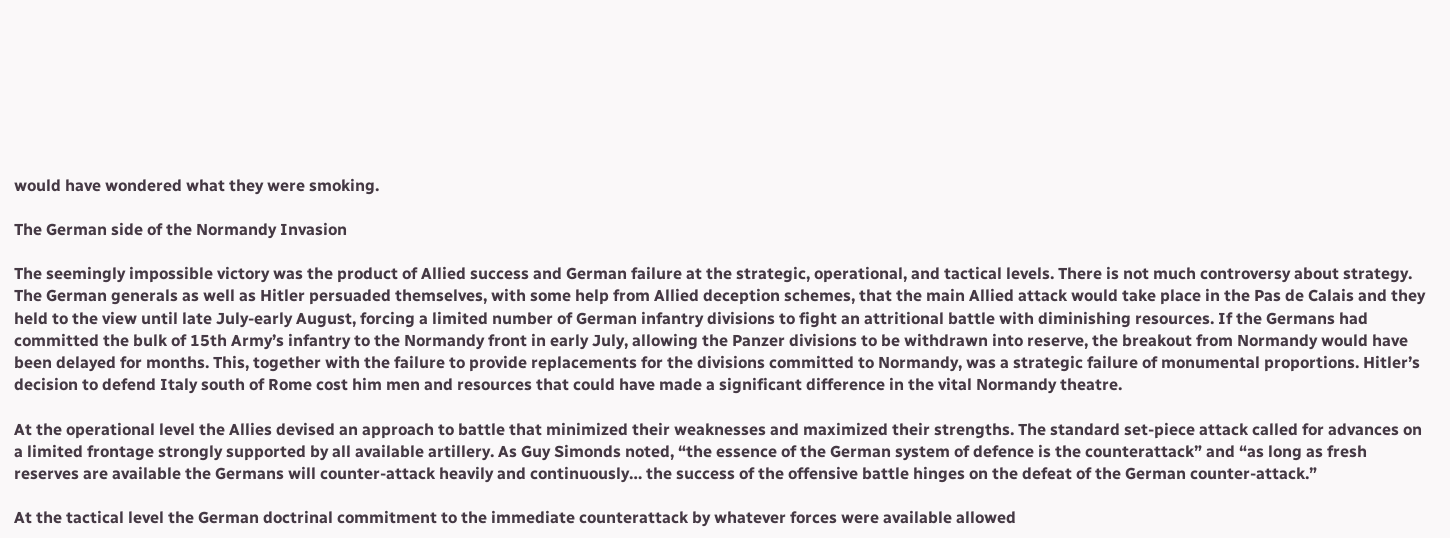would have wondered what they were smoking.

The German side of the Normandy Invasion

The seemingly impossible victory was the product of Allied success and German failure at the strategic, operational, and tactical levels. There is not much controversy about strategy. The German generals as well as Hitler persuaded themselves, with some help from Allied deception schemes, that the main Allied attack would take place in the Pas de Calais and they held to the view until late July-early August, forcing a limited number of German infantry divisions to fight an attritional battle with diminishing resources. If the Germans had committed the bulk of 15th Army’s infantry to the Normandy front in early July, allowing the Panzer divisions to be withdrawn into reserve, the breakout from Normandy would have been delayed for months. This, together with the failure to provide replacements for the divisions committed to Normandy, was a strategic failure of monumental proportions. Hitler’s decision to defend Italy south of Rome cost him men and resources that could have made a significant difference in the vital Normandy theatre.

At the operational level the Allies devised an approach to battle that minimized their weaknesses and maximized their strengths. The standard set-piece attack called for advances on a limited frontage strongly supported by all available artillery. As Guy Simonds noted, “the essence of the German system of defence is the counterattack” and “as long as fresh reserves are available the Germans will counter-attack heavily and continuously… the success of the offensive battle hinges on the defeat of the German counter-attack.”

At the tactical level the German doctrinal commitment to the immediate counterattack by whatever forces were available allowed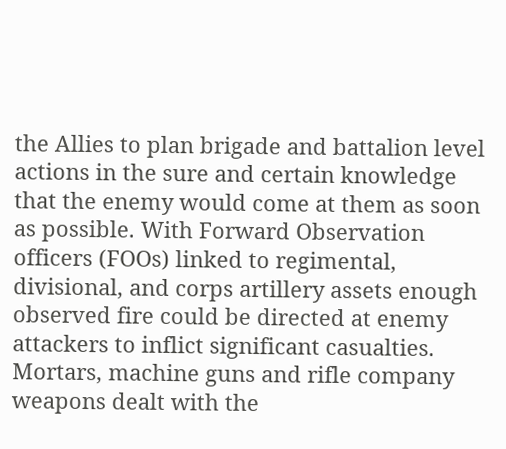the Allies to plan brigade and battalion level actions in the sure and certain knowledge that the enemy would come at them as soon as possible. With Forward Observation officers (FOOs) linked to regimental, divisional, and corps artillery assets enough observed fire could be directed at enemy attackers to inflict significant casualties. Mortars, machine guns and rifle company weapons dealt with the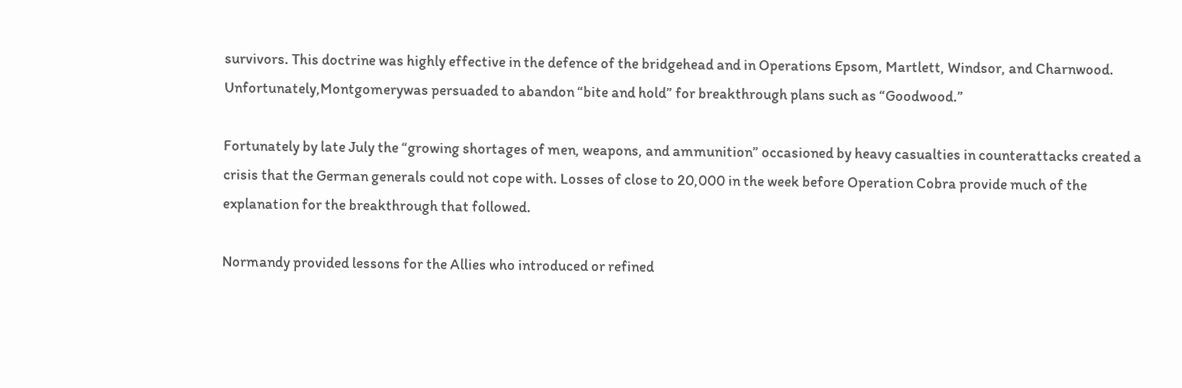survivors. This doctrine was highly effective in the defence of the bridgehead and in Operations Epsom, Martlett, Windsor, and Charnwood. Unfortunately,Montgomerywas persuaded to abandon “bite and hold” for breakthrough plans such as “Goodwood.”

Fortunately by late July the “growing shortages of men, weapons, and ammunition” occasioned by heavy casualties in counterattacks created a crisis that the German generals could not cope with. Losses of close to 20,000 in the week before Operation Cobra provide much of the explanation for the breakthrough that followed.

Normandy provided lessons for the Allies who introduced or refined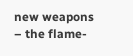new weapons – the flame-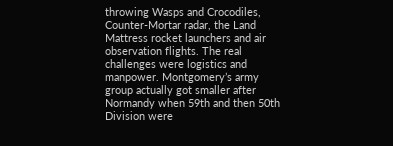throwing Wasps and Crocodiles, Counter-Mortar radar, the Land Mattress rocket launchers and air observation flights. The real challenges were logistics and manpower. Montgomery’s army group actually got smaller after Normandy when 59th and then 50th Division were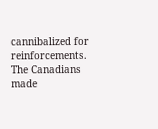cannibalized for reinforcements. The Canadians made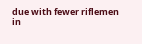due with fewer riflemen in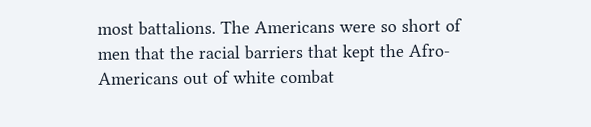most battalions. The Americans were so short of men that the racial barriers that kept the Afro-Americans out of white combat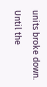units broke down. Until the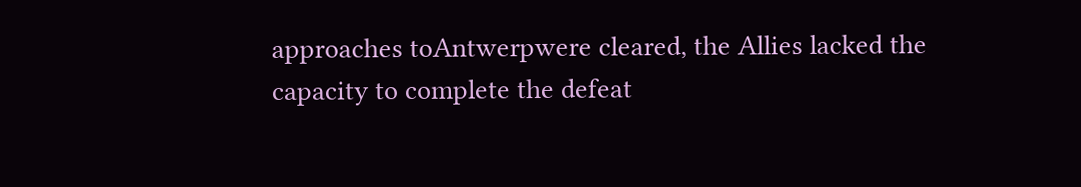approaches toAntwerpwere cleared, the Allies lacked the capacity to complete the defeat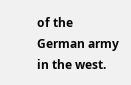of the German army in the west.